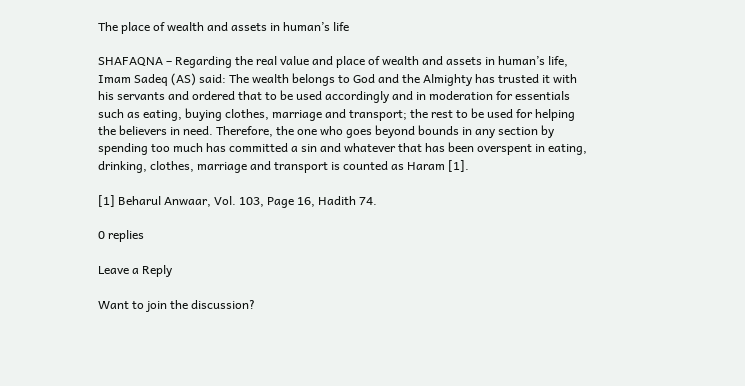The place of wealth and assets in human’s life

SHAFAQNA – Regarding the real value and place of wealth and assets in human’s life, Imam Sadeq (AS) said: The wealth belongs to God and the Almighty has trusted it with his servants and ordered that to be used accordingly and in moderation for essentials such as eating, buying clothes, marriage and transport; the rest to be used for helping the believers in need. Therefore, the one who goes beyond bounds in any section by spending too much has committed a sin and whatever that has been overspent in eating, drinking, clothes, marriage and transport is counted as Haram [1].

[1] Beharul Anwaar, Vol. 103, Page 16, Hadith 74.

0 replies

Leave a Reply

Want to join the discussion?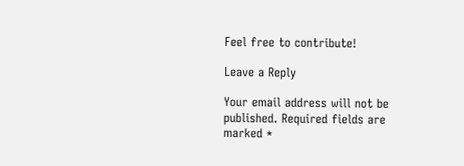Feel free to contribute!

Leave a Reply

Your email address will not be published. Required fields are marked *